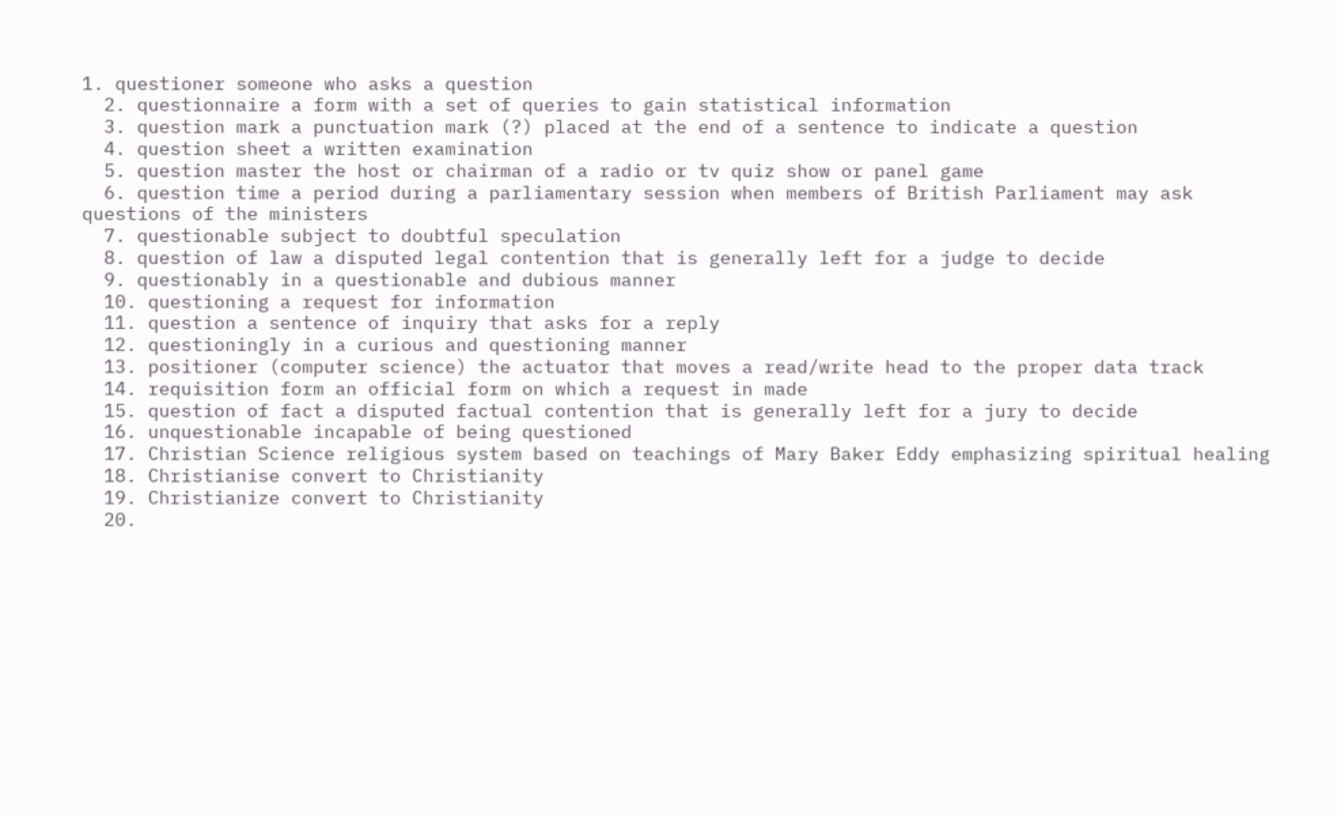1. questioner someone who asks a question
  2. questionnaire a form with a set of queries to gain statistical information
  3. question mark a punctuation mark (?) placed at the end of a sentence to indicate a question
  4. question sheet a written examination
  5. question master the host or chairman of a radio or tv quiz show or panel game
  6. question time a period during a parliamentary session when members of British Parliament may ask questions of the ministers
  7. questionable subject to doubtful speculation
  8. question of law a disputed legal contention that is generally left for a judge to decide
  9. questionably in a questionable and dubious manner
  10. questioning a request for information
  11. question a sentence of inquiry that asks for a reply
  12. questioningly in a curious and questioning manner
  13. positioner (computer science) the actuator that moves a read/write head to the proper data track
  14. requisition form an official form on which a request in made
  15. question of fact a disputed factual contention that is generally left for a jury to decide
  16. unquestionable incapable of being questioned
  17. Christian Science religious system based on teachings of Mary Baker Eddy emphasizing spiritual healing
  18. Christianise convert to Christianity
  19. Christianize convert to Christianity
  20.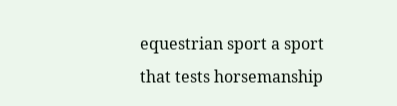equestrian sport a sport that tests horsemanship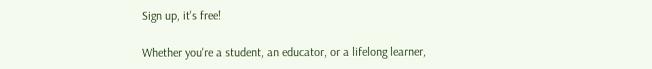Sign up, it's free!

Whether you're a student, an educator, or a lifelong learner,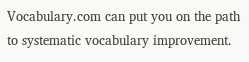Vocabulary.com can put you on the path to systematic vocabulary improvement.